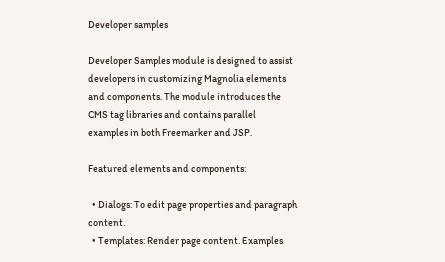Developer samples

Developer Samples module is designed to assist developers in customizing Magnolia elements and components. The module introduces the CMS tag libraries and contains parallel examples in both Freemarker and JSP.

Featured elements and components:

  • Dialogs: To edit page properties and paragraph content.
  • Templates: Render page content. Examples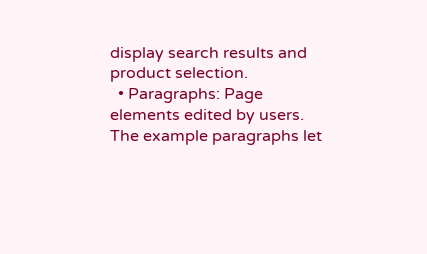display search results and product selection.
  • Paragraphs: Page elements edited by users. The example paragraphs let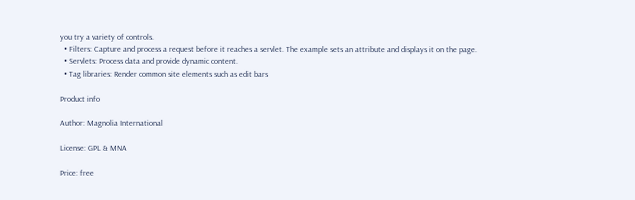you try a variety of controls.
  • Filters: Capture and process a request before it reaches a servlet. The example sets an attribute and displays it on the page.
  • Servlets: Process data and provide dynamic content.
  • Tag libraries: Render common site elements such as edit bars

Product info

Author: Magnolia International

License: GPL & MNA

Price: free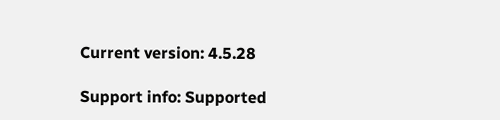Current version: 4.5.28

Support info: Supported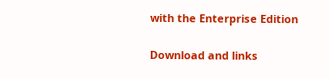with the Enterprise Edition

Download and links